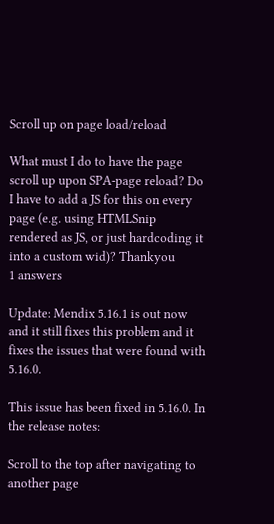Scroll up on page load/reload

What must I do to have the page scroll up upon SPA-page reload? Do I have to add a JS for this on every page (e.g. using HTMLSnip rendered as JS, or just hardcoding it into a custom wid)? Thankyou
1 answers

Update: Mendix 5.16.1 is out now and it still fixes this problem and it fixes the issues that were found with 5.16.0.

This issue has been fixed in 5.16.0. In the release notes:

Scroll to the top after navigating to another page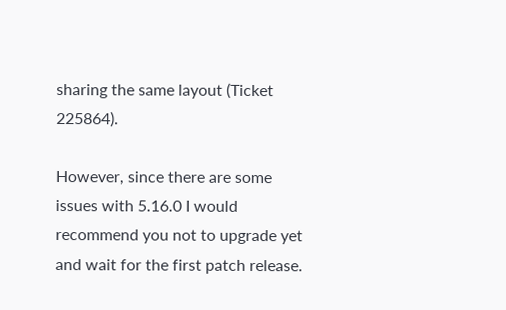sharing the same layout (Ticket 225864).

However, since there are some issues with 5.16.0 I would recommend you not to upgrade yet and wait for the first patch release.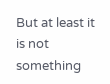But at least it is not something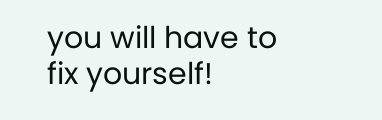you will have to fix yourself!